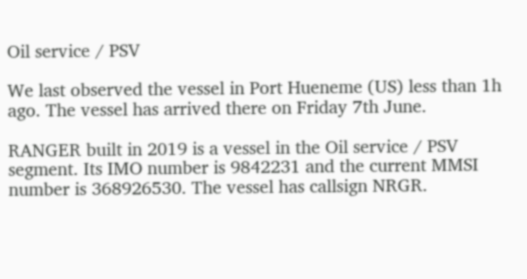Oil service / PSV

We last observed the vessel in Port Hueneme (US) less than 1h ago. The vessel has arrived there on Friday 7th June.

RANGER built in 2019 is a vessel in the Oil service / PSV segment. Its IMO number is 9842231 and the current MMSI number is 368926530. The vessel has callsign NRGR.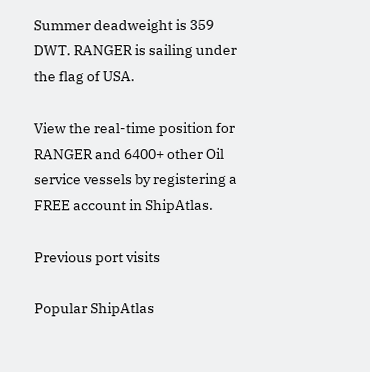Summer deadweight is 359 DWT. RANGER is sailing under the flag of USA.

View the real-time position for RANGER and 6400+ other Oil service vessels by registering a FREE account in ShipAtlas.

Previous port visits

Popular ShipAtlas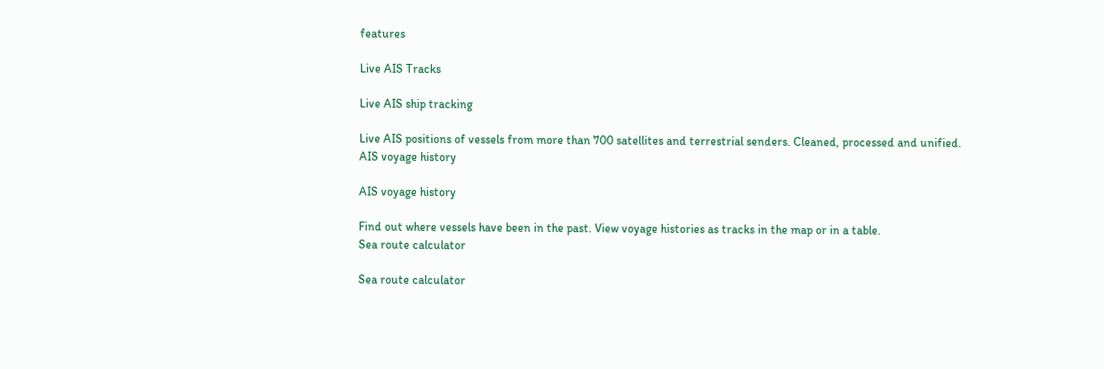features

Live AIS Tracks

Live AIS ship tracking

Live AIS positions of vessels from more than 700 satellites and terrestrial senders. Cleaned, processed and unified.
AIS voyage history

AIS voyage history

Find out where vessels have been in the past. View voyage histories as tracks in the map or in a table.
Sea route calculator

Sea route calculator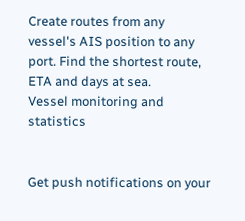Create routes from any vessel's AIS position to any port. Find the shortest route, ETA and days at sea.
Vessel monitoring and statistics


Get push notifications on your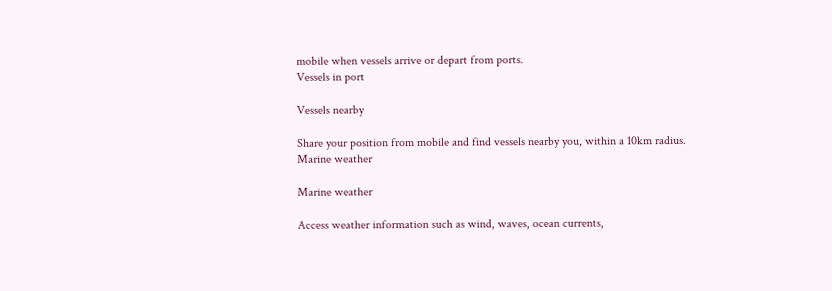mobile when vessels arrive or depart from ports.
Vessels in port

Vessels nearby

Share your position from mobile and find vessels nearby you, within a 10km radius.
Marine weather

Marine weather

Access weather information such as wind, waves, ocean currents,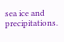sea ice and precipitations.